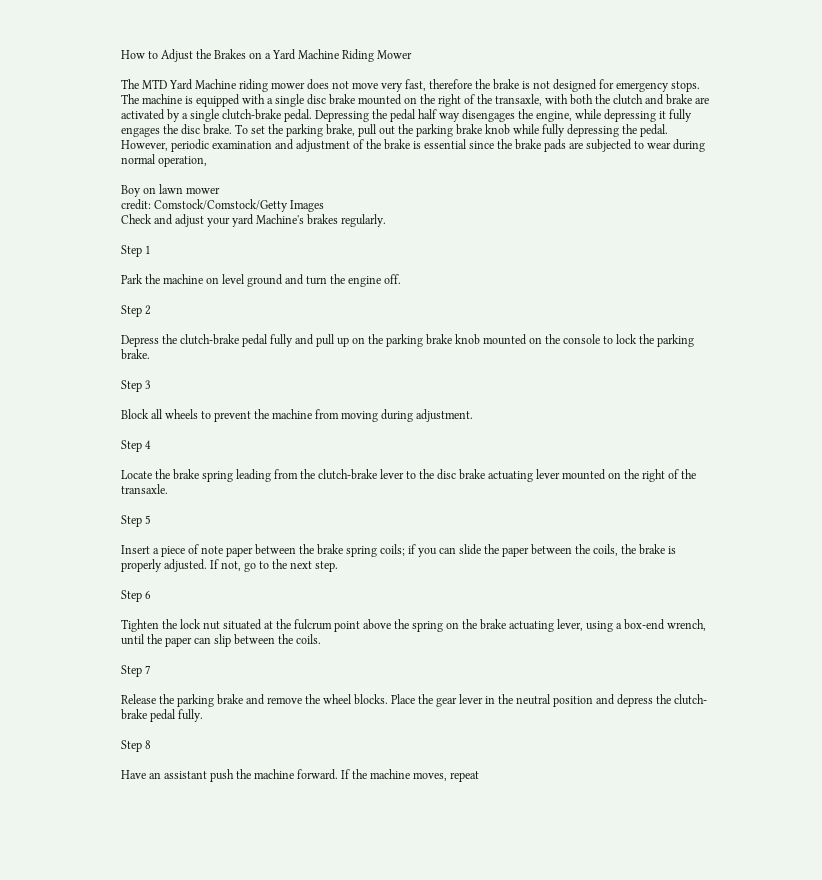How to Adjust the Brakes on a Yard Machine Riding Mower

The MTD Yard Machine riding mower does not move very fast, therefore the brake is not designed for emergency stops. The machine is equipped with a single disc brake mounted on the right of the transaxle, with both the clutch and brake are activated by a single clutch-brake pedal. Depressing the pedal half way disengages the engine, while depressing it fully engages the disc brake. To set the parking brake, pull out the parking brake knob while fully depressing the pedal. However, periodic examination and adjustment of the brake is essential since the brake pads are subjected to wear during normal operation,

Boy on lawn mower
credit: Comstock/Comstock/Getty Images
Check and adjust your yard Machine's brakes regularly.

Step 1

Park the machine on level ground and turn the engine off.

Step 2

Depress the clutch-brake pedal fully and pull up on the parking brake knob mounted on the console to lock the parking brake.

Step 3

Block all wheels to prevent the machine from moving during adjustment.

Step 4

Locate the brake spring leading from the clutch-brake lever to the disc brake actuating lever mounted on the right of the transaxle.

Step 5

Insert a piece of note paper between the brake spring coils; if you can slide the paper between the coils, the brake is properly adjusted. If not, go to the next step.

Step 6

Tighten the lock nut situated at the fulcrum point above the spring on the brake actuating lever, using a box-end wrench, until the paper can slip between the coils.

Step 7

Release the parking brake and remove the wheel blocks. Place the gear lever in the neutral position and depress the clutch-brake pedal fully.

Step 8

Have an assistant push the machine forward. If the machine moves, repeat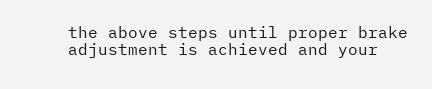the above steps until proper brake adjustment is achieved and your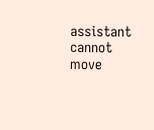assistant cannot move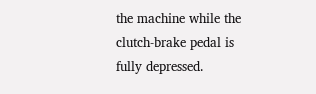the machine while the clutch-brake pedal is fully depressed.